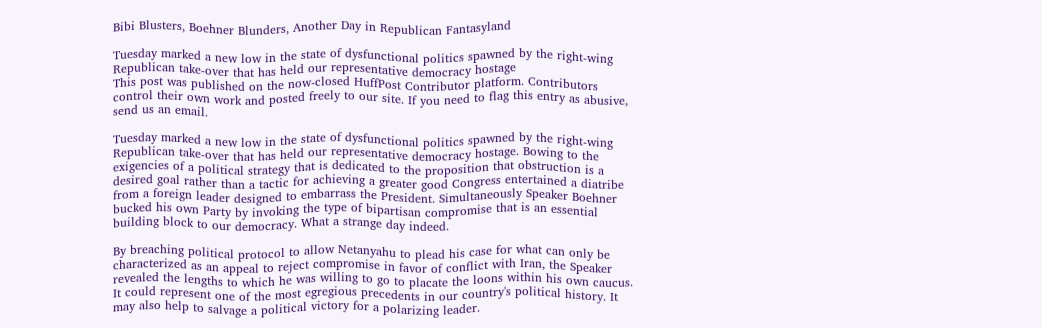Bibi Blusters, Boehner Blunders, Another Day in Republican Fantasyland

Tuesday marked a new low in the state of dysfunctional politics spawned by the right-wing Republican take-over that has held our representative democracy hostage
This post was published on the now-closed HuffPost Contributor platform. Contributors control their own work and posted freely to our site. If you need to flag this entry as abusive, send us an email.

Tuesday marked a new low in the state of dysfunctional politics spawned by the right-wing Republican take-over that has held our representative democracy hostage. Bowing to the exigencies of a political strategy that is dedicated to the proposition that obstruction is a desired goal rather than a tactic for achieving a greater good Congress entertained a diatribe from a foreign leader designed to embarrass the President. Simultaneously Speaker Boehner bucked his own Party by invoking the type of bipartisan compromise that is an essential building block to our democracy. What a strange day indeed.

By breaching political protocol to allow Netanyahu to plead his case for what can only be characterized as an appeal to reject compromise in favor of conflict with Iran, the Speaker revealed the lengths to which he was willing to go to placate the loons within his own caucus. It could represent one of the most egregious precedents in our country's political history. It may also help to salvage a political victory for a polarizing leader.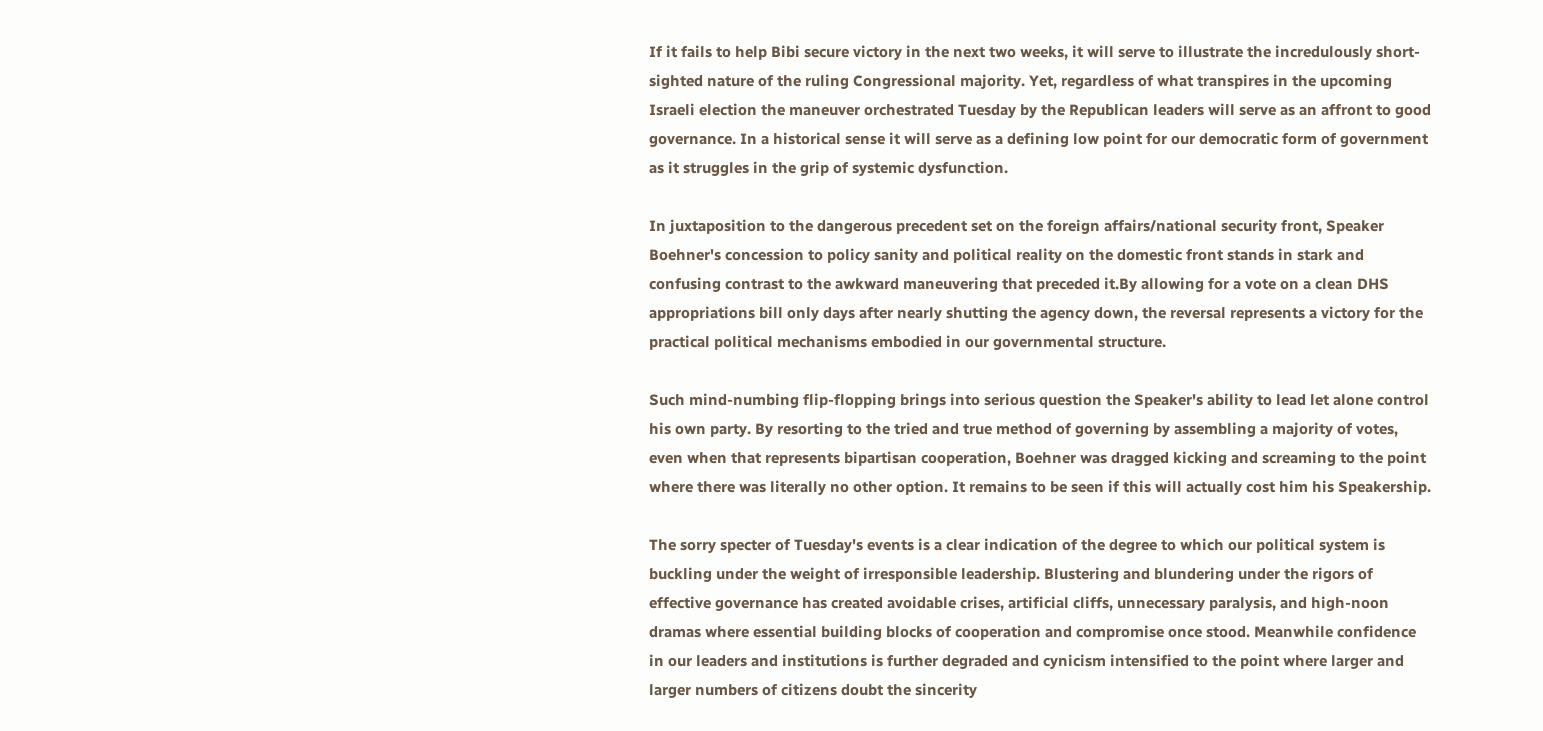If it fails to help Bibi secure victory in the next two weeks, it will serve to illustrate the incredulously short-sighted nature of the ruling Congressional majority. Yet, regardless of what transpires in the upcoming Israeli election the maneuver orchestrated Tuesday by the Republican leaders will serve as an affront to good governance. In a historical sense it will serve as a defining low point for our democratic form of government as it struggles in the grip of systemic dysfunction.

In juxtaposition to the dangerous precedent set on the foreign affairs/national security front, Speaker Boehner's concession to policy sanity and political reality on the domestic front stands in stark and confusing contrast to the awkward maneuvering that preceded it.By allowing for a vote on a clean DHS appropriations bill only days after nearly shutting the agency down, the reversal represents a victory for the practical political mechanisms embodied in our governmental structure.

Such mind-numbing flip-flopping brings into serious question the Speaker's ability to lead let alone control his own party. By resorting to the tried and true method of governing by assembling a majority of votes, even when that represents bipartisan cooperation, Boehner was dragged kicking and screaming to the point where there was literally no other option. It remains to be seen if this will actually cost him his Speakership.

The sorry specter of Tuesday's events is a clear indication of the degree to which our political system is buckling under the weight of irresponsible leadership. Blustering and blundering under the rigors of effective governance has created avoidable crises, artificial cliffs, unnecessary paralysis, and high-noon dramas where essential building blocks of cooperation and compromise once stood. Meanwhile confidence in our leaders and institutions is further degraded and cynicism intensified to the point where larger and larger numbers of citizens doubt the sincerity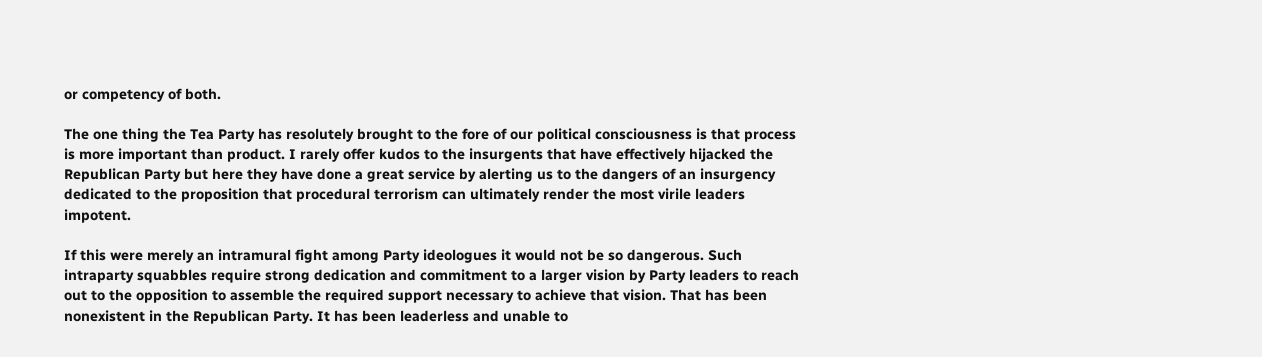or competency of both.

The one thing the Tea Party has resolutely brought to the fore of our political consciousness is that process is more important than product. I rarely offer kudos to the insurgents that have effectively hijacked the Republican Party but here they have done a great service by alerting us to the dangers of an insurgency dedicated to the proposition that procedural terrorism can ultimately render the most virile leaders impotent.

If this were merely an intramural fight among Party ideologues it would not be so dangerous. Such intraparty squabbles require strong dedication and commitment to a larger vision by Party leaders to reach out to the opposition to assemble the required support necessary to achieve that vision. That has been nonexistent in the Republican Party. It has been leaderless and unable to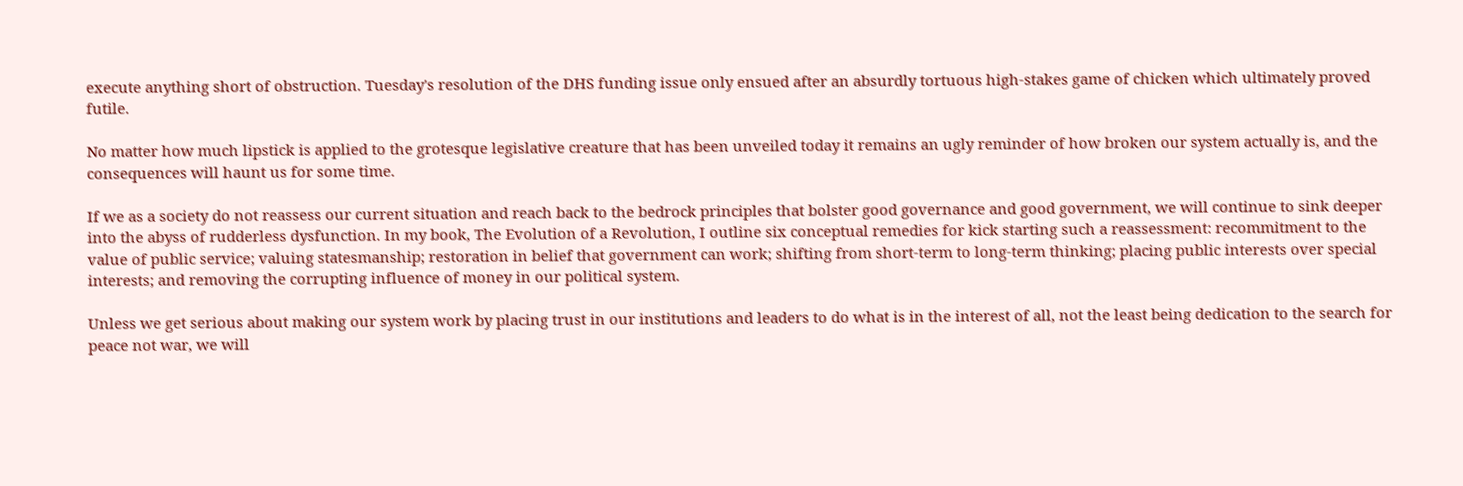execute anything short of obstruction. Tuesday's resolution of the DHS funding issue only ensued after an absurdly tortuous high-stakes game of chicken which ultimately proved futile.

No matter how much lipstick is applied to the grotesque legislative creature that has been unveiled today it remains an ugly reminder of how broken our system actually is, and the consequences will haunt us for some time.

If we as a society do not reassess our current situation and reach back to the bedrock principles that bolster good governance and good government, we will continue to sink deeper into the abyss of rudderless dysfunction. In my book, The Evolution of a Revolution, I outline six conceptual remedies for kick starting such a reassessment: recommitment to the value of public service; valuing statesmanship; restoration in belief that government can work; shifting from short-term to long-term thinking; placing public interests over special interests; and removing the corrupting influence of money in our political system.

Unless we get serious about making our system work by placing trust in our institutions and leaders to do what is in the interest of all, not the least being dedication to the search for peace not war, we will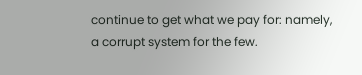continue to get what we pay for: namely, a corrupt system for the few.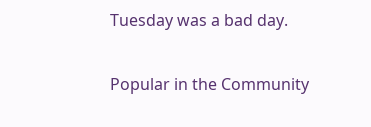Tuesday was a bad day.

Popular in the Community